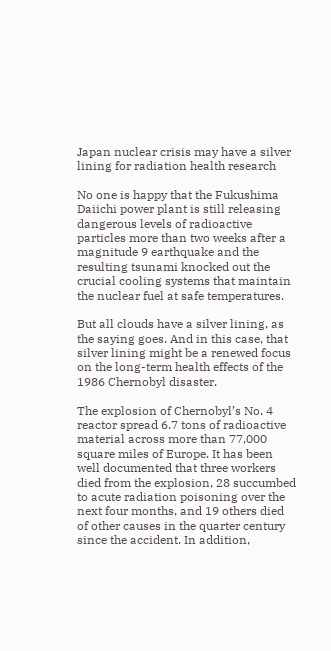Japan nuclear crisis may have a silver lining for radiation health research

No one is happy that the Fukushima Daiichi power plant is still releasing dangerous levels of radioactive particles more than two weeks after a magnitude 9 earthquake and the resulting tsunami knocked out the crucial cooling systems that maintain the nuclear fuel at safe temperatures.

But all clouds have a silver lining, as the saying goes. And in this case, that silver lining might be a renewed focus on the long-term health effects of the 1986 Chernobyl disaster.

The explosion of Chernobyl’s No. 4 reactor spread 6.7 tons of radioactive material across more than 77,000 square miles of Europe. It has been well documented that three workers died from the explosion, 28 succumbed to acute radiation poisoning over the next four months, and 19 others died of other causes in the quarter century since the accident. In addition,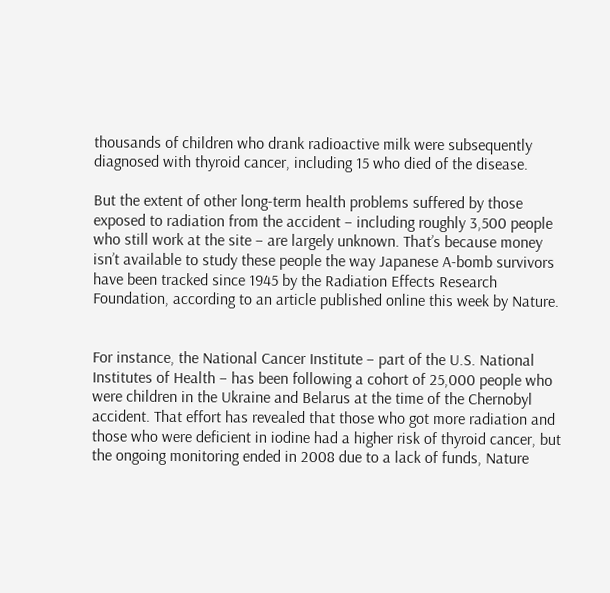thousands of children who drank radioactive milk were subsequently diagnosed with thyroid cancer, including 15 who died of the disease.

But the extent of other long-term health problems suffered by those exposed to radiation from the accident – including roughly 3,500 people who still work at the site – are largely unknown. That’s because money isn’t available to study these people the way Japanese A-bomb survivors have been tracked since 1945 by the Radiation Effects Research Foundation, according to an article published online this week by Nature.


For instance, the National Cancer Institute – part of the U.S. National Institutes of Health – has been following a cohort of 25,000 people who were children in the Ukraine and Belarus at the time of the Chernobyl accident. That effort has revealed that those who got more radiation and those who were deficient in iodine had a higher risk of thyroid cancer, but the ongoing monitoring ended in 2008 due to a lack of funds, Nature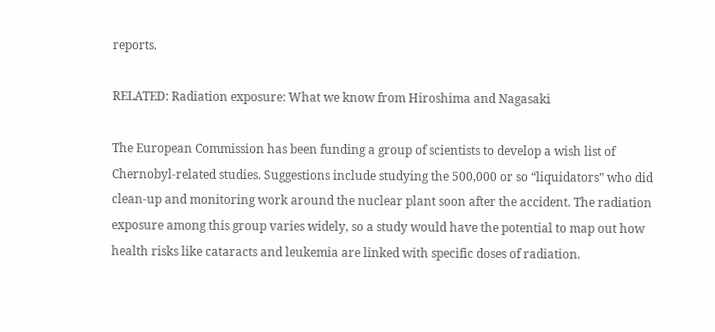reports.

RELATED: Radiation exposure: What we know from Hiroshima and Nagasaki

The European Commission has been funding a group of scientists to develop a wish list of Chernobyl-related studies. Suggestions include studying the 500,000 or so “liquidators” who did clean-up and monitoring work around the nuclear plant soon after the accident. The radiation exposure among this group varies widely, so a study would have the potential to map out how health risks like cataracts and leukemia are linked with specific doses of radiation.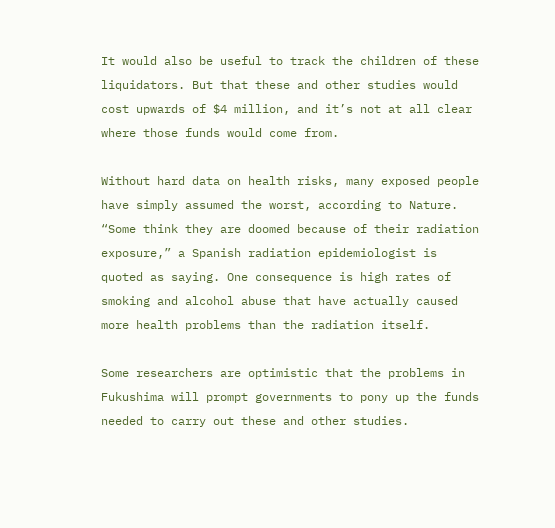It would also be useful to track the children of these liquidators. But that these and other studies would cost upwards of $4 million, and it’s not at all clear where those funds would come from.

Without hard data on health risks, many exposed people have simply assumed the worst, according to Nature. “Some think they are doomed because of their radiation exposure,” a Spanish radiation epidemiologist is quoted as saying. One consequence is high rates of smoking and alcohol abuse that have actually caused more health problems than the radiation itself.

Some researchers are optimistic that the problems in Fukushima will prompt governments to pony up the funds needed to carry out these and other studies.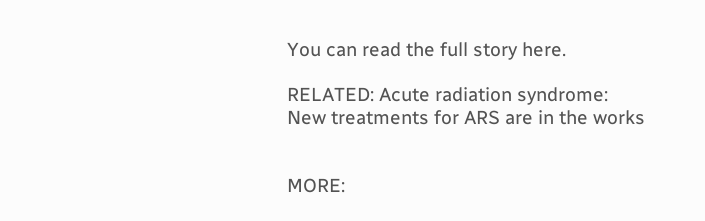You can read the full story here.

RELATED: Acute radiation syndrome: New treatments for ARS are in the works


MORE: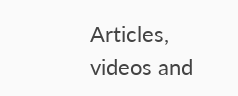Articles, videos and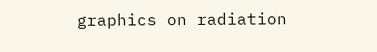graphics on radiation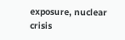exposure, nuclear crisis